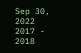Sep 30, 2022
2017 - 2018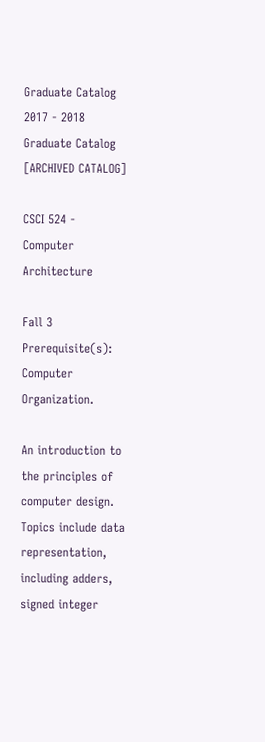Graduate Catalog
2017 - 2018 Graduate Catalog [ARCHIVED CATALOG]

CSCI 524 - Computer Architecture

Fall 3 Prerequisite(s): Computer Organization.

An introduction to the principles of computer design. Topics include data representation, including adders, signed integer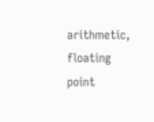arithmetic, floating point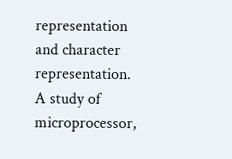representation and character representation. A study of microprocessor,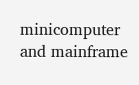minicomputer and mainframe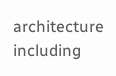architecture including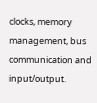clocks, memory management, bus communication and input/output.